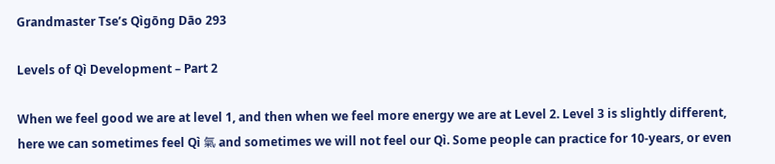Grandmaster Tse’s Qìgōng Dāo 293

Levels of Qì Development – Part 2

When we feel good we are at level 1, and then when we feel more energy we are at Level 2. Level 3 is slightly different, here we can sometimes feel Qì 氣 and sometimes we will not feel our Qì. Some people can practice for 10-years, or even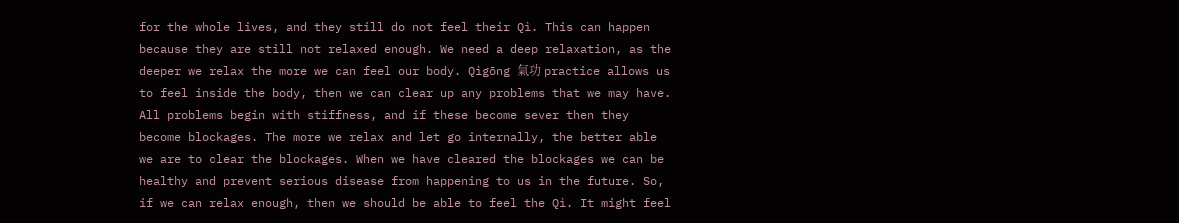for the whole lives, and they still do not feel their Qì. This can happen because they are still not relaxed enough. We need a deep relaxation, as the deeper we relax the more we can feel our body. Qìgōng 氣功 practice allows us to feel inside the body, then we can clear up any problems that we may have. All problems begin with stiffness, and if these become sever then they become blockages. The more we relax and let go internally, the better able we are to clear the blockages. When we have cleared the blockages we can be healthy and prevent serious disease from happening to us in the future. So, if we can relax enough, then we should be able to feel the Qì. It might feel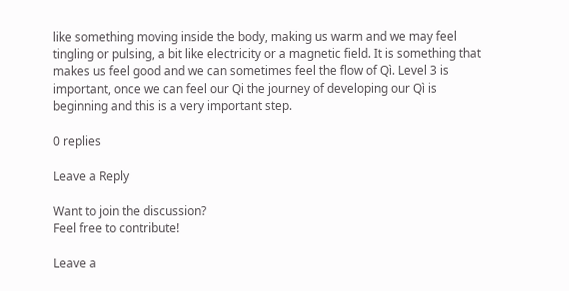like something moving inside the body, making us warm and we may feel tingling or pulsing, a bit like electricity or a magnetic field. It is something that makes us feel good and we can sometimes feel the flow of Qì. Level 3 is important, once we can feel our Qi the journey of developing our Qì is beginning and this is a very important step.

0 replies

Leave a Reply

Want to join the discussion?
Feel free to contribute!

Leave a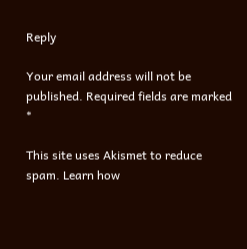Reply

Your email address will not be published. Required fields are marked *

This site uses Akismet to reduce spam. Learn how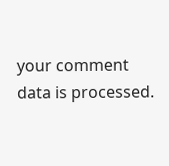your comment data is processed.